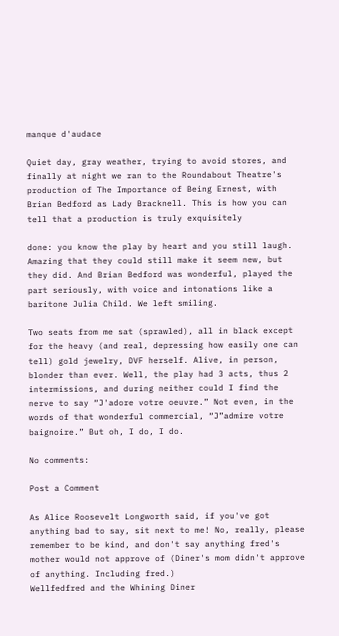manque d'audace

Quiet day, gray weather, trying to avoid stores, and finally at night we ran to the Roundabout Theatre's production of The Importance of Being Ernest, with Brian Bedford as Lady Bracknell. This is how you can tell that a production is truly exquisitely

done: you know the play by heart and you still laugh. Amazing that they could still make it seem new, but they did. And Brian Bedford was wonderful, played the part seriously, with voice and intonations like a baritone Julia Child. We left smiling.

Two seats from me sat (sprawled), all in black except for the heavy (and real, depressing how easily one can tell) gold jewelry, DVF herself. Alive, in person, blonder than ever. Well, the play had 3 acts, thus 2 intermissions, and during neither could I find the nerve to say “J'adore votre oeuvre.” Not even, in the words of that wonderful commercial, “J”admire votre baignoire.” But oh, I do, I do.

No comments:

Post a Comment

As Alice Roosevelt Longworth said, if you've got anything bad to say, sit next to me! No, really, please remember to be kind, and don't say anything fred's mother would not approve of (Diner's mom didn't approve of anything. Including fred.)
Wellfedfred and the Whining Diner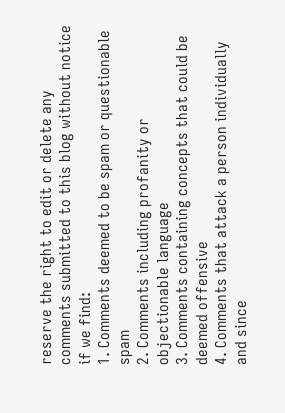reserve the right to edit or delete any comments submitted to this blog without notice if we find:
1. Comments deemed to be spam or questionable spam
2. Comments including profanity or objectionable language
3. Comments containing concepts that could be deemed offensive
4. Comments that attack a person individually
and since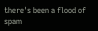there's been a flood of spam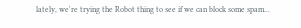lately, we're trying the Robot thing to see if we can block some spam...